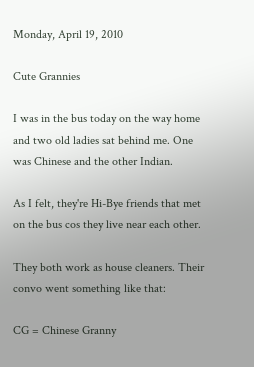Monday, April 19, 2010

Cute Grannies

I was in the bus today on the way home and two old ladies sat behind me. One was Chinese and the other Indian.

As I felt, they're Hi-Bye friends that met on the bus cos they live near each other.

They both work as house cleaners. Their convo went something like that:

CG = Chinese Granny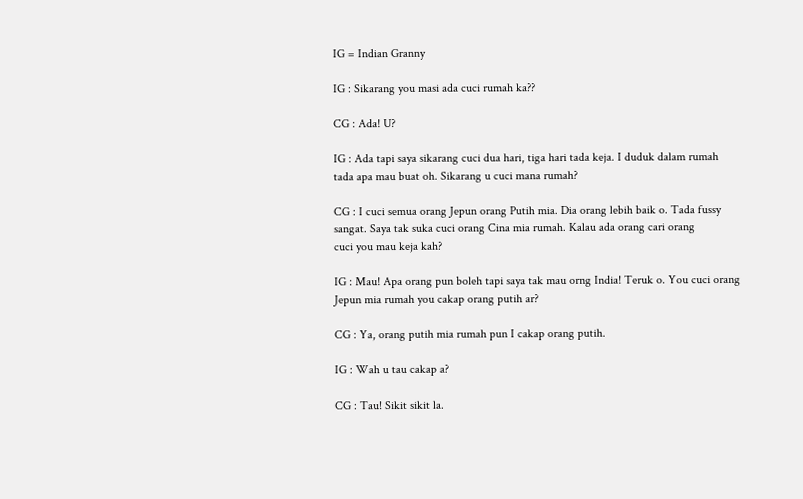IG = Indian Granny

IG : Sikarang you masi ada cuci rumah ka??

CG : Ada! U?

IG : Ada tapi saya sikarang cuci dua hari, tiga hari tada keja. I duduk dalam rumah
tada apa mau buat oh. Sikarang u cuci mana rumah?

CG : I cuci semua orang Jepun orang Putih mia. Dia orang lebih baik o. Tada fussy
sangat. Saya tak suka cuci orang Cina mia rumah. Kalau ada orang cari orang
cuci you mau keja kah?

IG : Mau! Apa orang pun boleh tapi saya tak mau orng India! Teruk o. You cuci orang
Jepun mia rumah you cakap orang putih ar?

CG : Ya, orang putih mia rumah pun I cakap orang putih.

IG : Wah u tau cakap a?

CG : Tau! Sikit sikit la.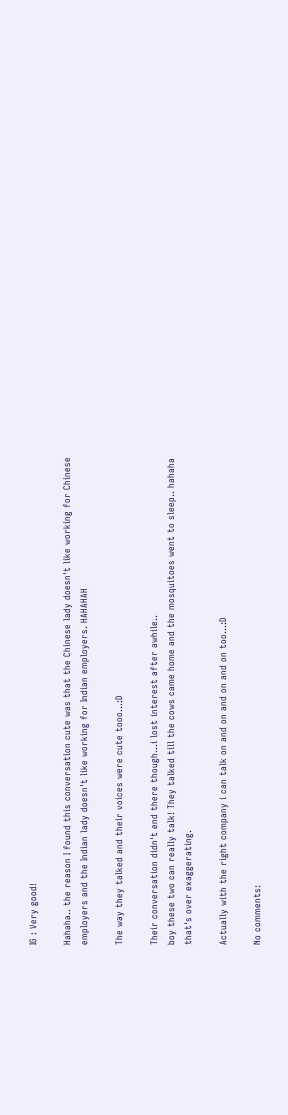IG : Very good!

Hahaha.. the reason I found this conversation cute was that the Chinese lady doesn't like working for Chinese employers and the Indian lady doesn't like working for Indian employers. HAHAHAH

The way they talked and their voices were cute tooo...:D

Their conversation didn't end there though...i lost interest after awhile..
boy these two can really talk! They talked till the cows came home and the mosquitoes went to sleep.. hahaha that's over exaggerating.

Actually with the right company i can talk on and on and on and on too...:D

No comments: